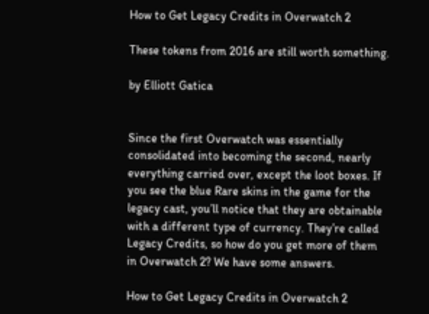How to Get Legacy Credits in Overwatch 2

These tokens from 2016 are still worth something.

by Elliott Gatica


Since the first Overwatch was essentially consolidated into becoming the second, nearly everything carried over, except the loot boxes. If you see the blue Rare skins in the game for the legacy cast, you’ll notice that they are obtainable with a different type of currency. They’re called Legacy Credits, so how do you get more of them in Overwatch 2? We have some answers.

How to Get Legacy Credits in Overwatch 2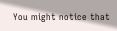You might notice that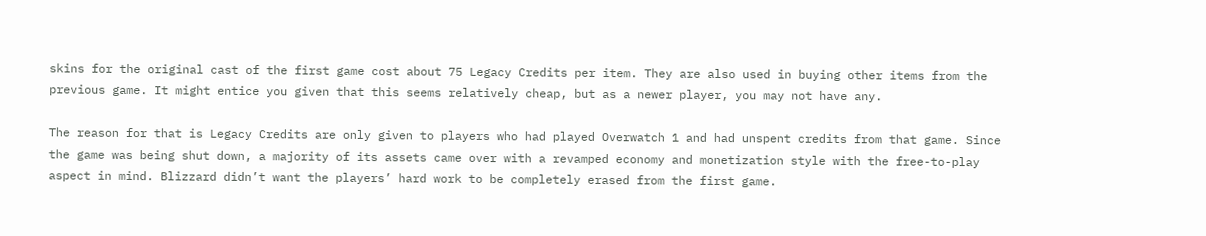skins for the original cast of the first game cost about 75 Legacy Credits per item. They are also used in buying other items from the previous game. It might entice you given that this seems relatively cheap, but as a newer player, you may not have any.

The reason for that is Legacy Credits are only given to players who had played Overwatch 1 and had unspent credits from that game. Since the game was being shut down, a majority of its assets came over with a revamped economy and monetization style with the free-to-play aspect in mind. Blizzard didn’t want the players’ hard work to be completely erased from the first game.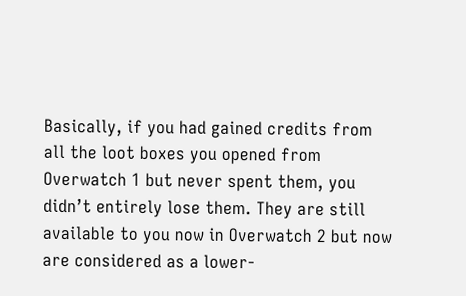Basically, if you had gained credits from all the loot boxes you opened from Overwatch 1 but never spent them, you didn’t entirely lose them. They are still available to you now in Overwatch 2 but now are considered as a lower-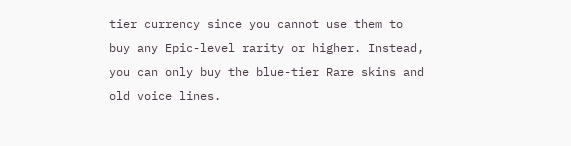tier currency since you cannot use them to buy any Epic-level rarity or higher. Instead, you can only buy the blue-tier Rare skins and old voice lines.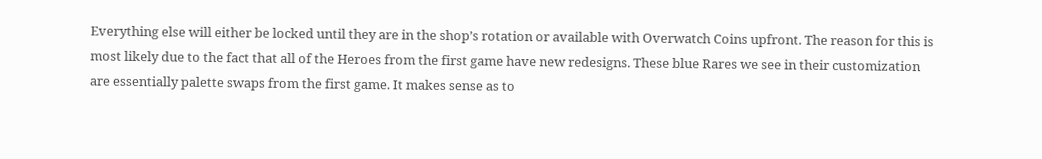Everything else will either be locked until they are in the shop’s rotation or available with Overwatch Coins upfront. The reason for this is most likely due to the fact that all of the Heroes from the first game have new redesigns. These blue Rares we see in their customization are essentially palette swaps from the first game. It makes sense as to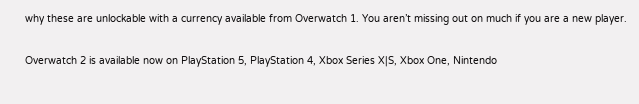why these are unlockable with a currency available from Overwatch 1. You aren’t missing out on much if you are a new player.

Overwatch 2 is available now on PlayStation 5, PlayStation 4, Xbox Series X|S, Xbox One, Nintendo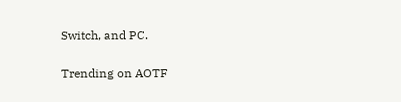Switch, and PC.

Trending on AOTF